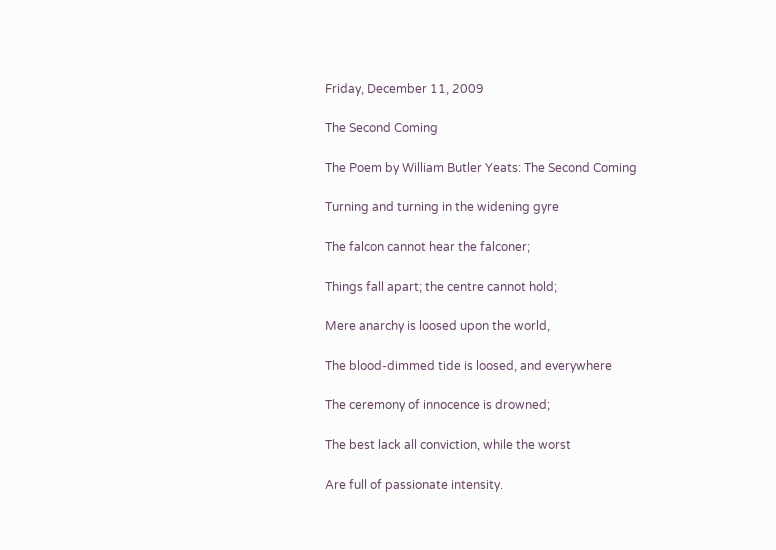Friday, December 11, 2009

The Second Coming

The Poem by William Butler Yeats: The Second Coming

Turning and turning in the widening gyre

The falcon cannot hear the falconer;

Things fall apart; the centre cannot hold;

Mere anarchy is loosed upon the world,

The blood-dimmed tide is loosed, and everywhere

The ceremony of innocence is drowned;

The best lack all conviction, while the worst

Are full of passionate intensity.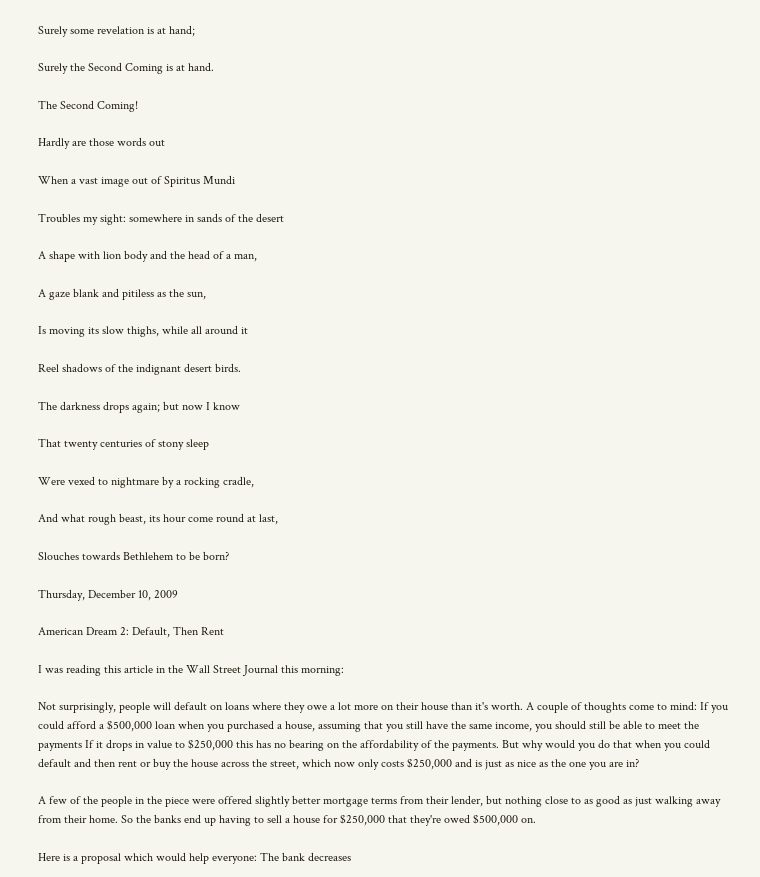Surely some revelation is at hand;

Surely the Second Coming is at hand.

The Second Coming!

Hardly are those words out

When a vast image out of Spiritus Mundi

Troubles my sight: somewhere in sands of the desert

A shape with lion body and the head of a man,

A gaze blank and pitiless as the sun,

Is moving its slow thighs, while all around it

Reel shadows of the indignant desert birds.

The darkness drops again; but now I know

That twenty centuries of stony sleep

Were vexed to nightmare by a rocking cradle,

And what rough beast, its hour come round at last,

Slouches towards Bethlehem to be born?

Thursday, December 10, 2009

American Dream 2: Default, Then Rent

I was reading this article in the Wall Street Journal this morning:

Not surprisingly, people will default on loans where they owe a lot more on their house than it's worth. A couple of thoughts come to mind: If you could afford a $500,000 loan when you purchased a house, assuming that you still have the same income, you should still be able to meet the payments If it drops in value to $250,000 this has no bearing on the affordability of the payments. But why would you do that when you could default and then rent or buy the house across the street, which now only costs $250,000 and is just as nice as the one you are in?

A few of the people in the piece were offered slightly better mortgage terms from their lender, but nothing close to as good as just walking away from their home. So the banks end up having to sell a house for $250,000 that they're owed $500,000 on.

Here is a proposal which would help everyone: The bank decreases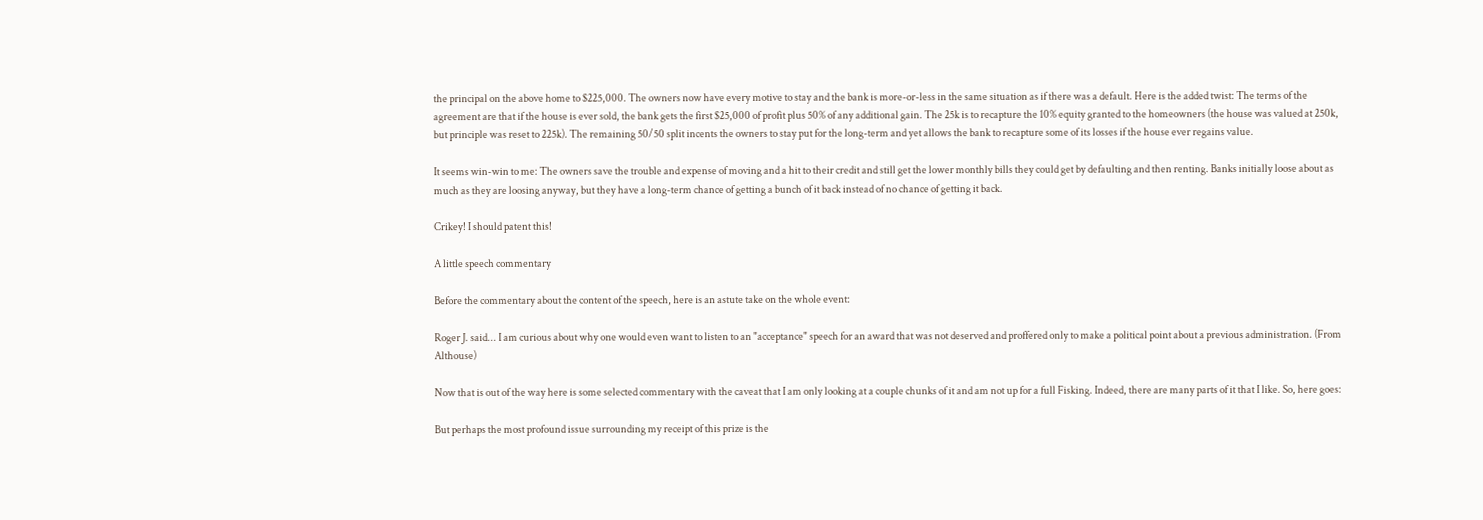the principal on the above home to $225,000. The owners now have every motive to stay and the bank is more-or-less in the same situation as if there was a default. Here is the added twist: The terms of the agreement are that if the house is ever sold, the bank gets the first $25,000 of profit plus 50% of any additional gain. The 25k is to recapture the 10% equity granted to the homeowners (the house was valued at 250k, but principle was reset to 225k). The remaining 50/50 split incents the owners to stay put for the long-term and yet allows the bank to recapture some of its losses if the house ever regains value.

It seems win-win to me: The owners save the trouble and expense of moving and a hit to their credit and still get the lower monthly bills they could get by defaulting and then renting. Banks initially loose about as much as they are loosing anyway, but they have a long-term chance of getting a bunch of it back instead of no chance of getting it back.

Crikey! I should patent this!

A little speech commentary

Before the commentary about the content of the speech, here is an astute take on the whole event:

Roger J. said... I am curious about why one would even want to listen to an "acceptance" speech for an award that was not deserved and proffered only to make a political point about a previous administration. (From Althouse)

Now that is out of the way here is some selected commentary with the caveat that I am only looking at a couple chunks of it and am not up for a full Fisking. Indeed, there are many parts of it that I like. So, here goes:

But perhaps the most profound issue surrounding my receipt of this prize is the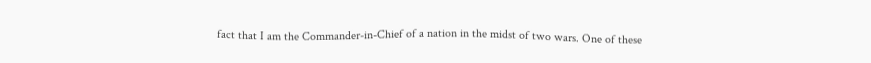fact that I am the Commander-in-Chief of a nation in the midst of two wars. One of these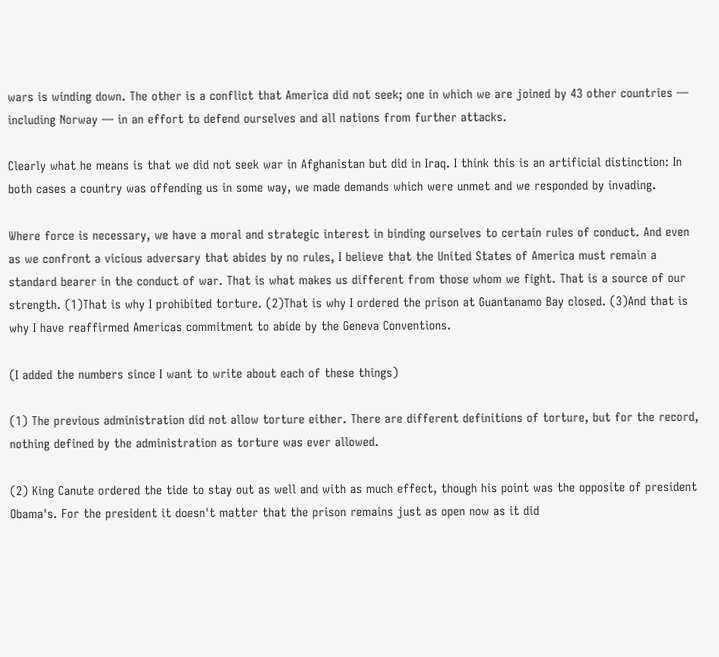wars is winding down. The other is a conflict that America did not seek; one in which we are joined by 43 other countries — including Norway — in an effort to defend ourselves and all nations from further attacks.

Clearly what he means is that we did not seek war in Afghanistan but did in Iraq. I think this is an artificial distinction: In both cases a country was offending us in some way, we made demands which were unmet and we responded by invading.

Where force is necessary, we have a moral and strategic interest in binding ourselves to certain rules of conduct. And even as we confront a vicious adversary that abides by no rules, I believe that the United States of America must remain a standard bearer in the conduct of war. That is what makes us different from those whom we fight. That is a source of our strength. (1)That is why I prohibited torture. (2)That is why I ordered the prison at Guantanamo Bay closed. (3)And that is why I have reaffirmed Americas commitment to abide by the Geneva Conventions.

(I added the numbers since I want to write about each of these things)

(1) The previous administration did not allow torture either. There are different definitions of torture, but for the record, nothing defined by the administration as torture was ever allowed.

(2) King Canute ordered the tide to stay out as well and with as much effect, though his point was the opposite of president Obama's. For the president it doesn't matter that the prison remains just as open now as it did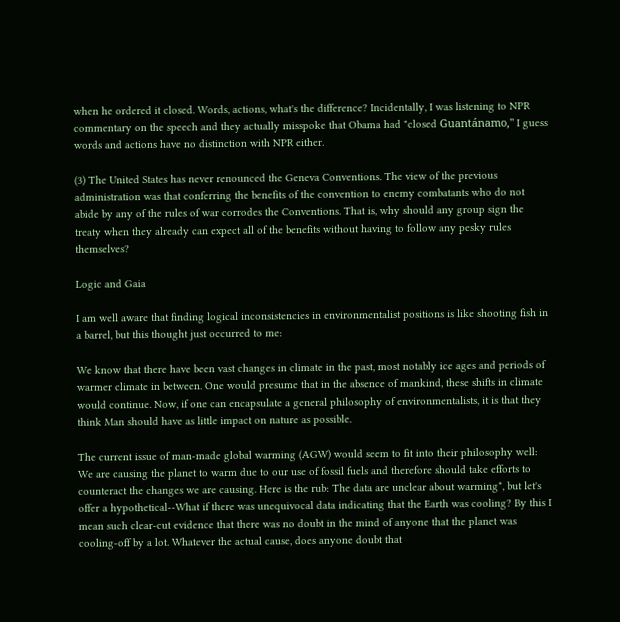when he ordered it closed. Words, actions, what's the difference? Incidentally, I was listening to NPR commentary on the speech and they actually misspoke that Obama had "closed Guantánamo," I guess words and actions have no distinction with NPR either.

(3) The United States has never renounced the Geneva Conventions. The view of the previous administration was that conferring the benefits of the convention to enemy combatants who do not abide by any of the rules of war corrodes the Conventions. That is, why should any group sign the treaty when they already can expect all of the benefits without having to follow any pesky rules themselves?

Logic and Gaia

I am well aware that finding logical inconsistencies in environmentalist positions is like shooting fish in a barrel, but this thought just occurred to me:

We know that there have been vast changes in climate in the past, most notably ice ages and periods of warmer climate in between. One would presume that in the absence of mankind, these shifts in climate would continue. Now, if one can encapsulate a general philosophy of environmentalists, it is that they think Man should have as little impact on nature as possible.

The current issue of man-made global warming (AGW) would seem to fit into their philosophy well: We are causing the planet to warm due to our use of fossil fuels and therefore should take efforts to counteract the changes we are causing. Here is the rub: The data are unclear about warming*, but let's offer a hypothetical--What if there was unequivocal data indicating that the Earth was cooling? By this I mean such clear-cut evidence that there was no doubt in the mind of anyone that the planet was cooling-off by a lot. Whatever the actual cause, does anyone doubt that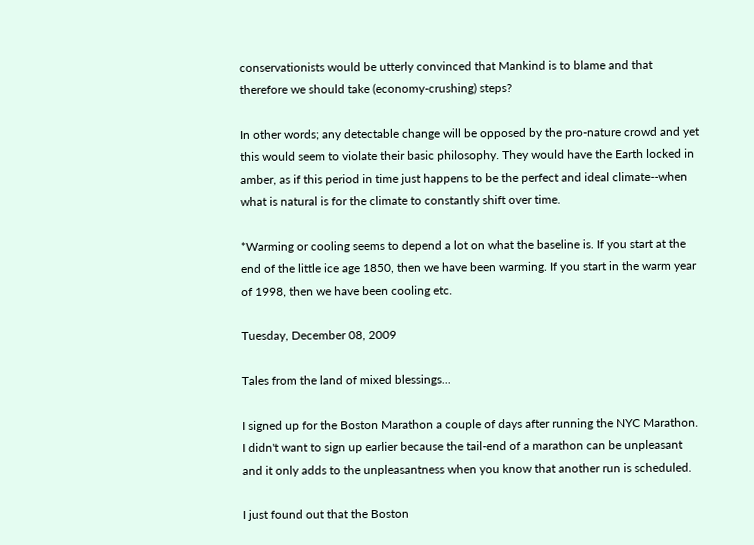conservationists would be utterly convinced that Mankind is to blame and that therefore we should take (economy-crushing) steps?

In other words; any detectable change will be opposed by the pro-nature crowd and yet this would seem to violate their basic philosophy. They would have the Earth locked in amber, as if this period in time just happens to be the perfect and ideal climate--when what is natural is for the climate to constantly shift over time.

*Warming or cooling seems to depend a lot on what the baseline is. If you start at the end of the little ice age 1850, then we have been warming. If you start in the warm year of 1998, then we have been cooling etc.

Tuesday, December 08, 2009

Tales from the land of mixed blessings...

I signed up for the Boston Marathon a couple of days after running the NYC Marathon. I didn't want to sign up earlier because the tail-end of a marathon can be unpleasant and it only adds to the unpleasantness when you know that another run is scheduled.

I just found out that the Boston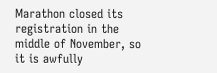Marathon closed its registration in the middle of November, so it is awfully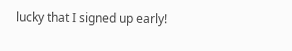lucky that I signed up early!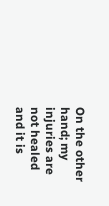On the other hand; my injuries are not healed and it is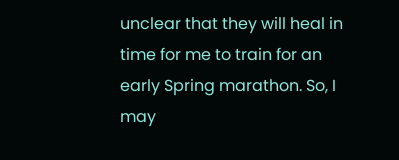unclear that they will heal in time for me to train for an early Spring marathon. So, I may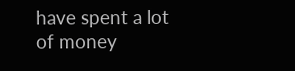have spent a lot of money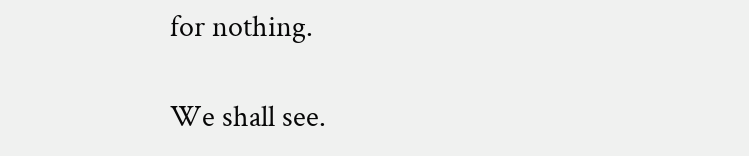for nothing.

We shall see.